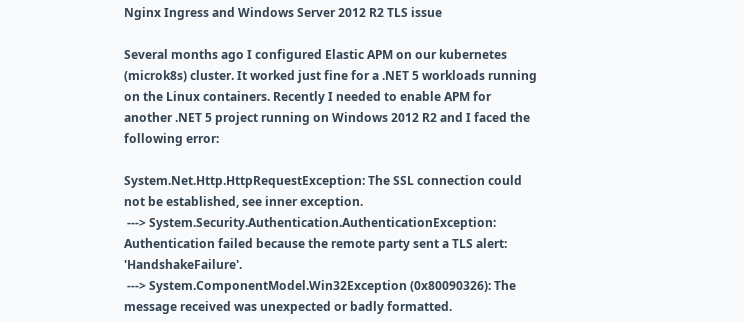Nginx Ingress and Windows Server 2012 R2 TLS issue

Several months ago I configured Elastic APM on our kubernetes (microk8s) cluster. It worked just fine for a .NET 5 workloads running on the Linux containers. Recently I needed to enable APM for another .NET 5 project running on Windows 2012 R2 and I faced the following error:

System.Net.Http.HttpRequestException: The SSL connection could not be established, see inner exception.
 ---> System.Security.Authentication.AuthenticationException: Authentication failed because the remote party sent a TLS alert: 'HandshakeFailure'.
 ---> System.ComponentModel.Win32Exception (0x80090326): The message received was unexpected or badly formatted.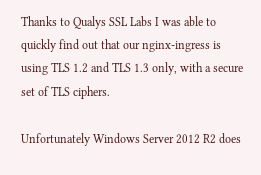Thanks to Qualys SSL Labs I was able to quickly find out that our nginx-ingress is using TLS 1.2 and TLS 1.3 only, with a secure set of TLS ciphers.

Unfortunately Windows Server 2012 R2 does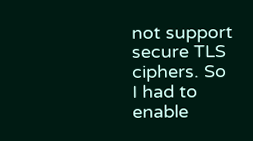not support secure TLS ciphers. So I had to enable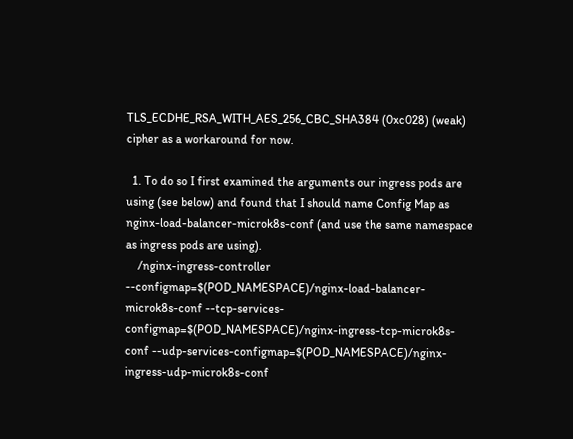TLS_ECDHE_RSA_WITH_AES_256_CBC_SHA384 (0xc028) (weak) cipher as a workaround for now.

  1. To do so I first examined the arguments our ingress pods are using (see below) and found that I should name Config Map as nginx-load-balancer-microk8s-conf (and use the same namespace as ingress pods are using).
    /nginx-ingress-controller --configmap=$(POD_NAMESPACE)/nginx-load-balancer-microk8s-conf --tcp-services-configmap=$(POD_NAMESPACE)/nginx-ingress-tcp-microk8s-conf --udp-services-configmap=$(POD_NAMESPACE)/nginx-ingress-udp-microk8s-conf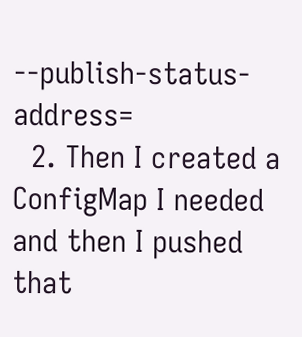--publish-status-address=
  2. Then I created a ConfigMap I needed and then I pushed that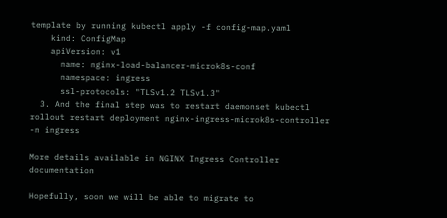template by running kubectl apply -f config-map.yaml
    kind: ConfigMap
    apiVersion: v1
      name: nginx-load-balancer-microk8s-conf
      namespace: ingress
      ssl-protocols: "TLSv1.2 TLSv1.3"
  3. And the final step was to restart daemonset kubectl rollout restart deployment nginx-ingress-microk8s-controller -n ingress

More details available in NGINX Ingress Controller documentation

Hopefully, soon we will be able to migrate to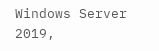Windows Server 2019,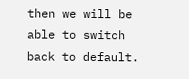then we will be able to switch back to default.